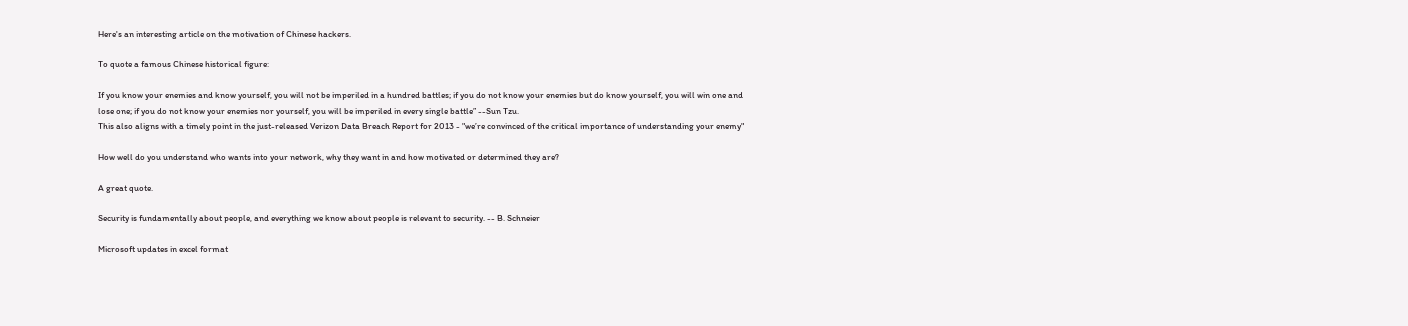Here's an interesting article on the motivation of Chinese hackers.

To quote a famous Chinese historical figure:

If you know your enemies and know yourself, you will not be imperiled in a hundred battles; if you do not know your enemies but do know yourself, you will win one and lose one; if you do not know your enemies nor yourself, you will be imperiled in every single battle” --Sun Tzu.
This also aligns with a timely point in the just-released Verizon Data Breach Report for 2013 - "we’re convinced of the critical importance of understanding your enemy"

How well do you understand who wants into your network, why they want in and how motivated or determined they are?

A great quote.

Security is fundamentally about people, and everything we know about people is relevant to security. -- B. Schneier

Microsoft updates in excel format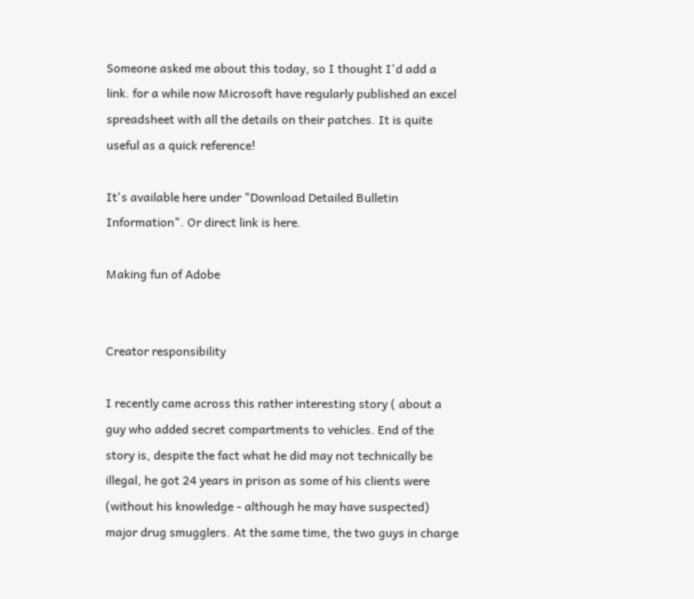Someone asked me about this today, so I thought I'd add a link. for a while now Microsoft have regularly published an excel spreadsheet with all the details on their patches. It is quite useful as a quick reference!

It's available here under "Download Detailed Bulletin Information". Or direct link is here.

Making fun of Adobe


Creator responsibility

I recently came across this rather interesting story ( about a guy who added secret compartments to vehicles. End of the story is, despite the fact what he did may not technically be illegal, he got 24 years in prison as some of his clients were (without his knowledge - although he may have suspected) major drug smugglers. At the same time, the two guys in charge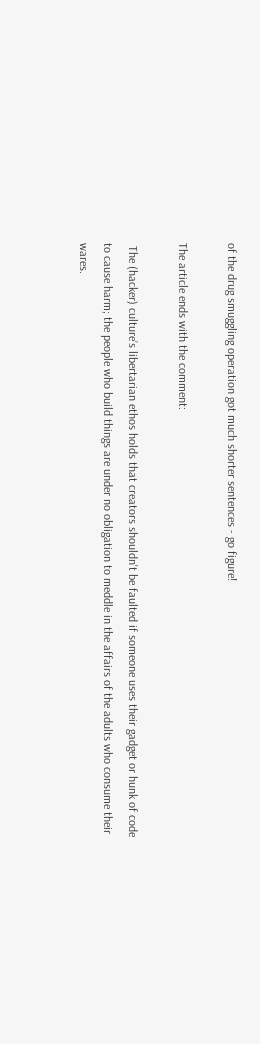of the drug smuggling operation got much shorter sentences - go figure!

The article ends with the comment:

 The (hacker) culture’s libertarian ethos holds that creators shouldn't be faulted if someone uses their gadget or hunk of code to cause harm; the people who build things are under no obligation to meddle in the affairs of the adults who consume their wares.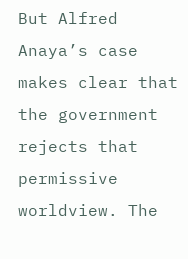But Alfred Anaya’s case makes clear that the government rejects that permissive worldview. The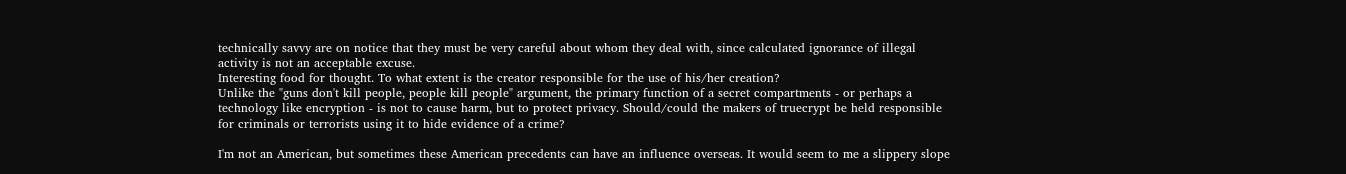technically savvy are on notice that they must be very careful about whom they deal with, since calculated ignorance of illegal activity is not an acceptable excuse.
Interesting food for thought. To what extent is the creator responsible for the use of his/her creation?
Unlike the "guns don't kill people, people kill people" argument, the primary function of a secret compartments - or perhaps a technology like encryption - is not to cause harm, but to protect privacy. Should/could the makers of truecrypt be held responsible for criminals or terrorists using it to hide evidence of a crime?

I'm not an American, but sometimes these American precedents can have an influence overseas. It would seem to me a slippery slope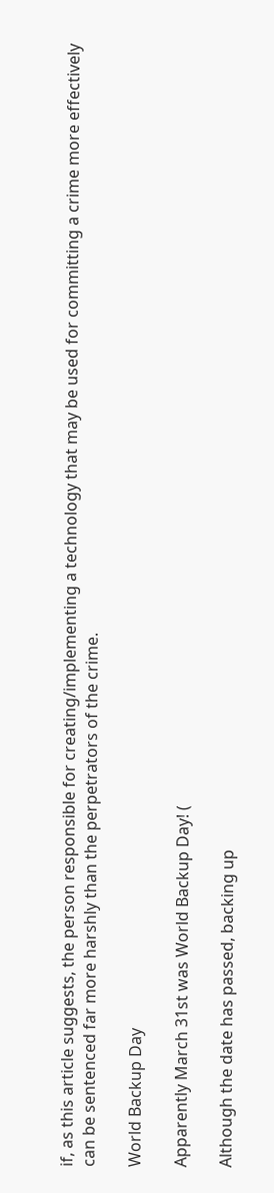if, as this article suggests, the person responsible for creating/implementing a technology that may be used for committing a crime more effectively can be sentenced far more harshly than the perpetrators of the crime.

World Backup Day

Apparently March 31st was World Backup Day! (

Although the date has passed, backing up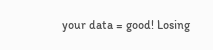your data = good! Losing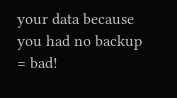your data because you had no backup = bad!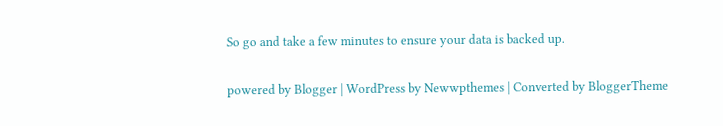So go and take a few minutes to ensure your data is backed up.

powered by Blogger | WordPress by Newwpthemes | Converted by BloggerTheme